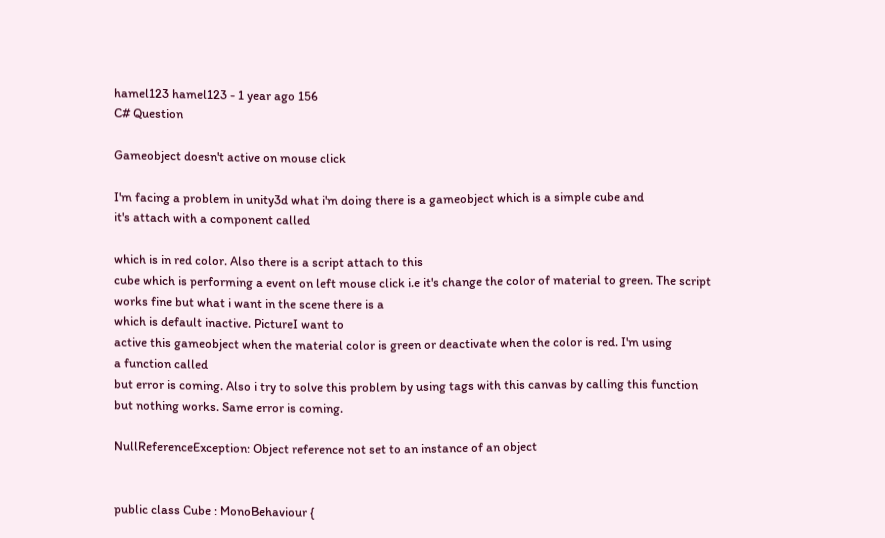hamel123 hamel123 - 1 year ago 156
C# Question

Gameobject doesn't active on mouse click

I'm facing a problem in unity3d what i'm doing there is a gameobject which is a simple cube and
it's attach with a component called

which is in red color. Also there is a script attach to this
cube which is performing a event on left mouse click i.e it's change the color of material to green. The script
works fine but what i want in the scene there is a
which is default inactive. PictureI want to
active this gameobject when the material color is green or deactivate when the color is red. I'm using
a function called
but error is coming. Also i try to solve this problem by using tags with this canvas by calling this function
but nothing works. Same error is coming.

NullReferenceException: Object reference not set to an instance of an object


public class Cube : MonoBehaviour {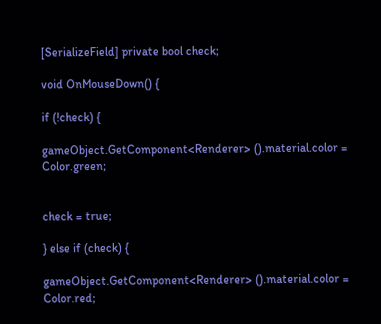[SerializeField] private bool check;

void OnMouseDown() {

if (!check) {

gameObject.GetComponent<Renderer> ().material.color = Color.green;


check = true;

} else if (check) {

gameObject.GetComponent<Renderer> ().material.color = Color.red;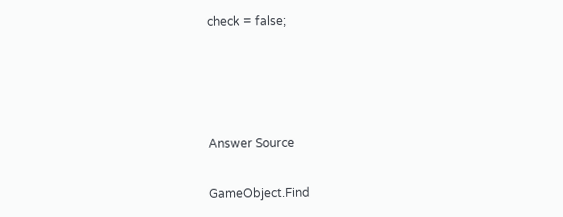check = false;




Answer Source

GameObject.Find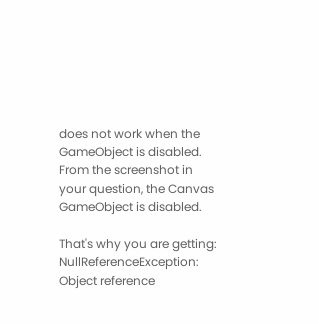does not work when the GameObject is disabled. From the screenshot in your question, the Canvas GameObject is disabled.

That's why you are getting: NullReferenceException: Object reference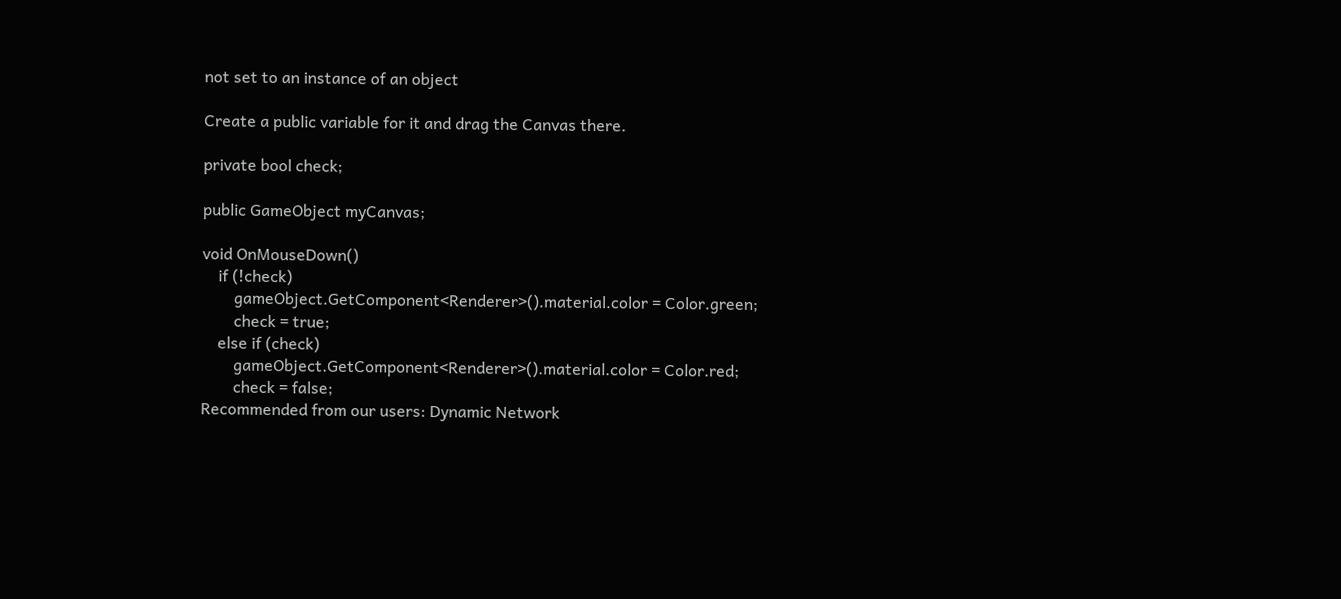not set to an instance of an object

Create a public variable for it and drag the Canvas there.

private bool check;

public GameObject myCanvas;

void OnMouseDown()
    if (!check)
        gameObject.GetComponent<Renderer>().material.color = Color.green;
        check = true;
    else if (check)
        gameObject.GetComponent<Renderer>().material.color = Color.red;
        check = false;
Recommended from our users: Dynamic Network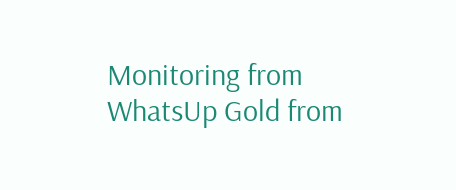Monitoring from WhatsUp Gold from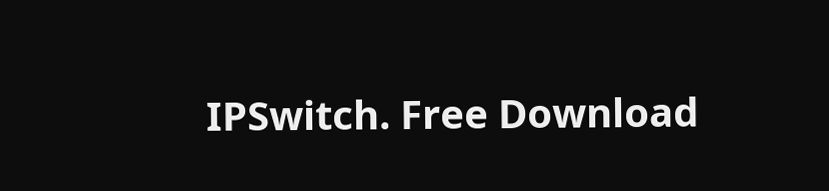IPSwitch. Free Download